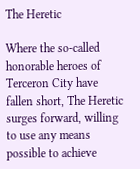The Heretic

Where the so-called honorable heroes of Terceron City have fallen short, The Heretic surges forward, willing to use any means possible to achieve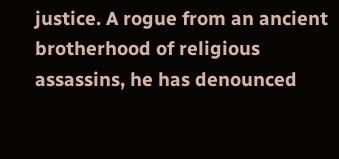justice. A rogue from an ancient brotherhood of religious assassins, he has denounced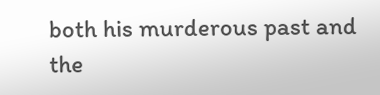both his murderous past and the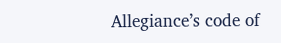Allegiance’s code of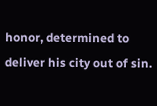honor, determined to deliver his city out of sin.